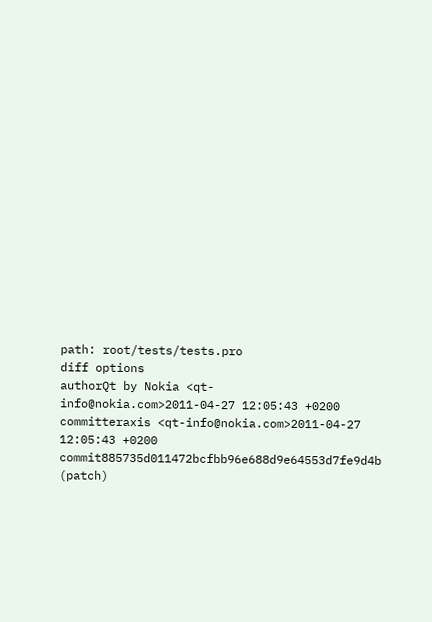path: root/tests/tests.pro
diff options
authorQt by Nokia <qt-info@nokia.com>2011-04-27 12:05:43 +0200
committeraxis <qt-info@nokia.com>2011-04-27 12:05:43 +0200
commit885735d011472bcfbb96e688d9e64553d7fe9d4b (patch)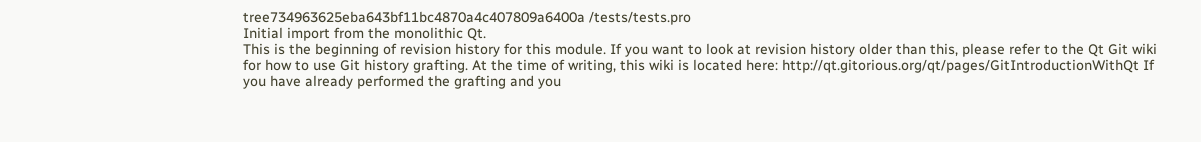tree734963625eba643bf11bc4870a4c407809a6400a /tests/tests.pro
Initial import from the monolithic Qt.
This is the beginning of revision history for this module. If you want to look at revision history older than this, please refer to the Qt Git wiki for how to use Git history grafting. At the time of writing, this wiki is located here: http://qt.gitorious.org/qt/pages/GitIntroductionWithQt If you have already performed the grafting and you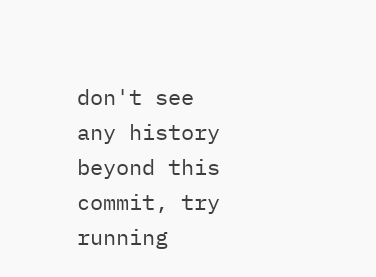don't see any history beyond this commit, try running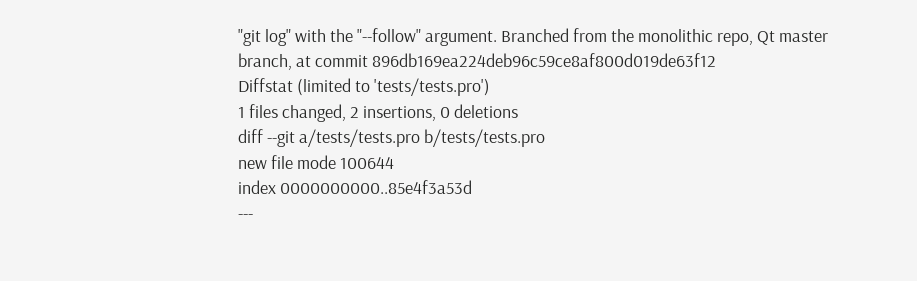"git log" with the "--follow" argument. Branched from the monolithic repo, Qt master branch, at commit 896db169ea224deb96c59ce8af800d019de63f12
Diffstat (limited to 'tests/tests.pro')
1 files changed, 2 insertions, 0 deletions
diff --git a/tests/tests.pro b/tests/tests.pro
new file mode 100644
index 0000000000..85e4f3a53d
---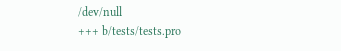/dev/null
+++ b/tests/tests.pro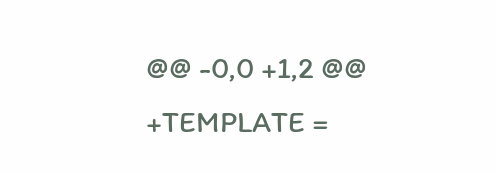@@ -0,0 +1,2 @@
+TEMPLATE =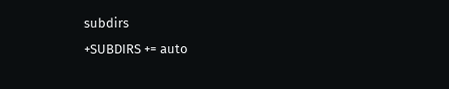subdirs
+SUBDIRS += auto